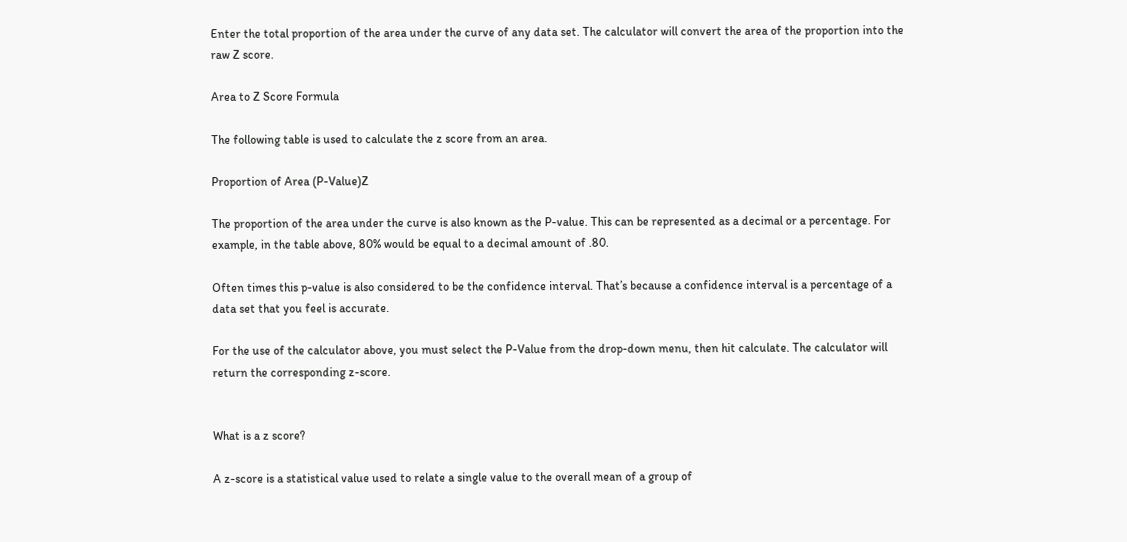Enter the total proportion of the area under the curve of any data set. The calculator will convert the area of the proportion into the raw Z score.

Area to Z Score Formula

The following table is used to calculate the z score from an area.

Proportion of Area (P-Value)Z

The proportion of the area under the curve is also known as the P-value. This can be represented as a decimal or a percentage. For example, in the table above, 80% would be equal to a decimal amount of .80.

Often times this p-value is also considered to be the confidence interval. That’s because a confidence interval is a percentage of a data set that you feel is accurate.

For the use of the calculator above, you must select the P-Value from the drop-down menu, then hit calculate. The calculator will return the corresponding z-score.


What is a z score?

A z-score is a statistical value used to relate a single value to the overall mean of a group of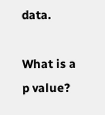data.

What is a p value?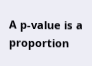A p-value is a proportion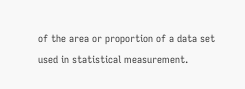of the area or proportion of a data set used in statistical measurement.